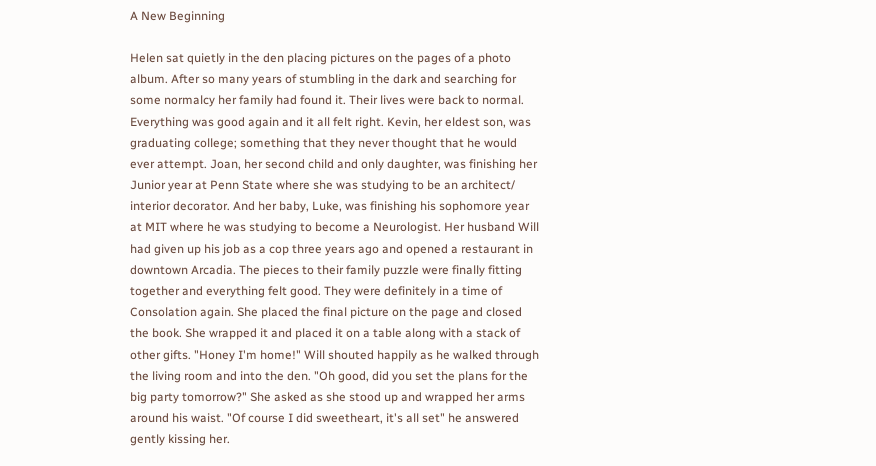A New Beginning

Helen sat quietly in the den placing pictures on the pages of a photo album. After so many years of stumbling in the dark and searching for some normalcy her family had found it. Their lives were back to normal. Everything was good again and it all felt right. Kevin, her eldest son, was graduating college; something that they never thought that he would ever attempt. Joan, her second child and only daughter, was finishing her Junior year at Penn State where she was studying to be an architect/ interior decorator. And her baby, Luke, was finishing his sophomore year at MIT where he was studying to become a Neurologist. Her husband Will had given up his job as a cop three years ago and opened a restaurant in downtown Arcadia. The pieces to their family puzzle were finally fitting together and everything felt good. They were definitely in a time of Consolation again. She placed the final picture on the page and closed the book. She wrapped it and placed it on a table along with a stack of other gifts. "Honey I'm home!" Will shouted happily as he walked through the living room and into the den. "Oh good, did you set the plans for the big party tomorrow?" She asked as she stood up and wrapped her arms around his waist. "Of course I did sweetheart, it's all set" he answered gently kissing her.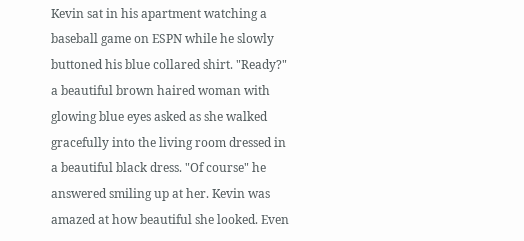Kevin sat in his apartment watching a baseball game on ESPN while he slowly buttoned his blue collared shirt. "Ready?" a beautiful brown haired woman with glowing blue eyes asked as she walked gracefully into the living room dressed in a beautiful black dress. "Of course" he answered smiling up at her. Kevin was amazed at how beautiful she looked. Even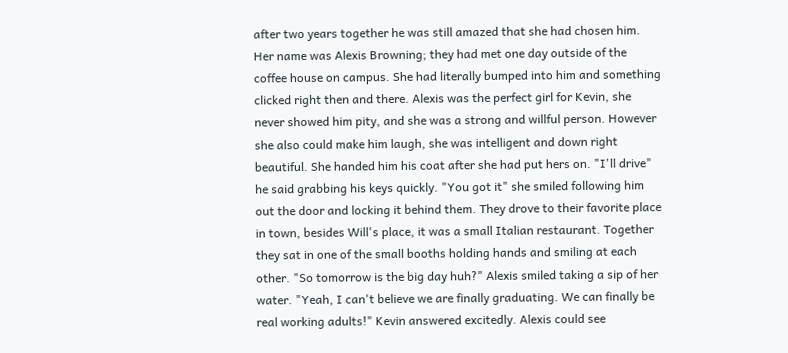after two years together he was still amazed that she had chosen him. Her name was Alexis Browning; they had met one day outside of the coffee house on campus. She had literally bumped into him and something clicked right then and there. Alexis was the perfect girl for Kevin, she never showed him pity, and she was a strong and willful person. However she also could make him laugh, she was intelligent and down right beautiful. She handed him his coat after she had put hers on. "I'll drive" he said grabbing his keys quickly. "You got it" she smiled following him out the door and locking it behind them. They drove to their favorite place in town, besides Will's place, it was a small Italian restaurant. Together they sat in one of the small booths holding hands and smiling at each other. "So tomorrow is the big day huh?" Alexis smiled taking a sip of her water. "Yeah, I can't believe we are finally graduating. We can finally be real working adults!" Kevin answered excitedly. Alexis could see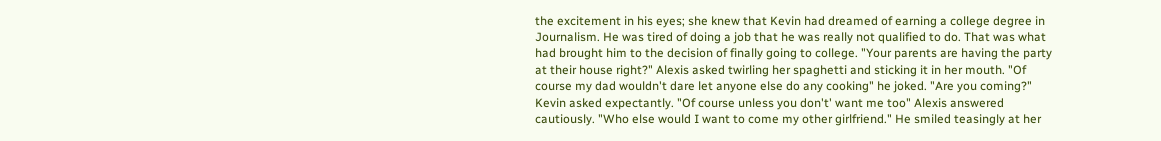the excitement in his eyes; she knew that Kevin had dreamed of earning a college degree in Journalism. He was tired of doing a job that he was really not qualified to do. That was what had brought him to the decision of finally going to college. "Your parents are having the party at their house right?" Alexis asked twirling her spaghetti and sticking it in her mouth. "Of course my dad wouldn't dare let anyone else do any cooking" he joked. "Are you coming?" Kevin asked expectantly. "Of course unless you don't' want me too" Alexis answered cautiously. "Who else would I want to come my other girlfriend." He smiled teasingly at her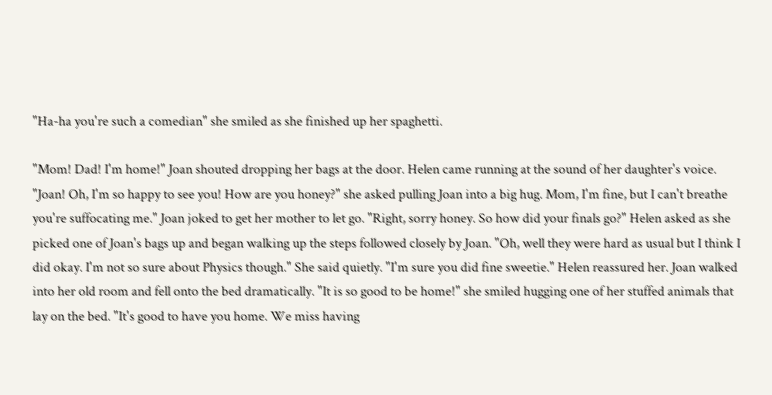"Ha-ha you're such a comedian" she smiled as she finished up her spaghetti.

"Mom! Dad! I'm home!" Joan shouted dropping her bags at the door. Helen came running at the sound of her daughter's voice. "Joan! Oh, I'm so happy to see you! How are you honey?" she asked pulling Joan into a big hug. Mom, I'm fine, but I can't breathe you're suffocating me." Joan joked to get her mother to let go. "Right, sorry honey. So how did your finals go?" Helen asked as she picked one of Joan's bags up and began walking up the steps followed closely by Joan. "Oh, well they were hard as usual but I think I did okay. I'm not so sure about Physics though." She said quietly. "I'm sure you did fine sweetie." Helen reassured her. Joan walked into her old room and fell onto the bed dramatically. "It is so good to be home!" she smiled hugging one of her stuffed animals that lay on the bed. "It's good to have you home. We miss having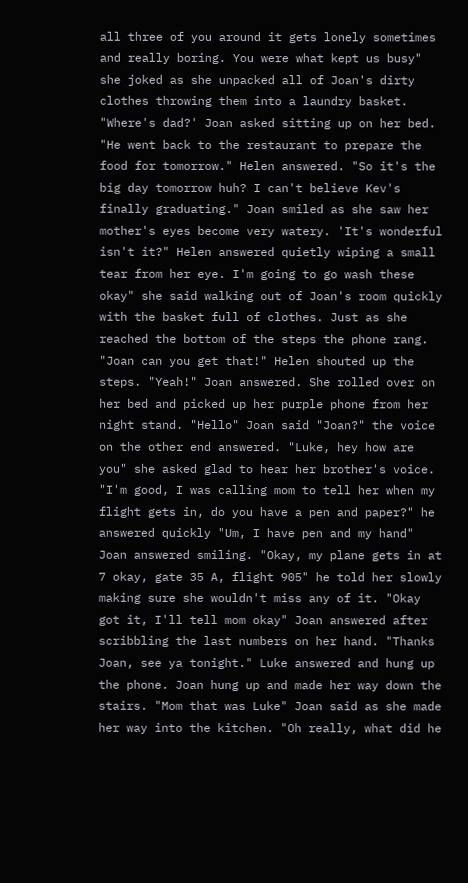all three of you around it gets lonely sometimes and really boring. You were what kept us busy" she joked as she unpacked all of Joan's dirty clothes throwing them into a laundry basket. "Where's dad?' Joan asked sitting up on her bed. "He went back to the restaurant to prepare the food for tomorrow." Helen answered. "So it's the big day tomorrow huh? I can't believe Kev's finally graduating." Joan smiled as she saw her mother's eyes become very watery. 'It's wonderful isn't it?" Helen answered quietly wiping a small tear from her eye. I'm going to go wash these okay" she said walking out of Joan's room quickly with the basket full of clothes. Just as she reached the bottom of the steps the phone rang. "Joan can you get that!" Helen shouted up the steps. "Yeah!" Joan answered. She rolled over on her bed and picked up her purple phone from her night stand. "Hello" Joan said "Joan?" the voice on the other end answered. "Luke, hey how are you" she asked glad to hear her brother's voice. "I'm good, I was calling mom to tell her when my flight gets in, do you have a pen and paper?" he answered quickly "Um, I have pen and my hand" Joan answered smiling. "Okay, my plane gets in at 7 okay, gate 35 A, flight 905" he told her slowly making sure she wouldn't miss any of it. "Okay got it, I'll tell mom okay" Joan answered after scribbling the last numbers on her hand. "Thanks Joan, see ya tonight." Luke answered and hung up the phone. Joan hung up and made her way down the stairs. "Mom that was Luke" Joan said as she made her way into the kitchen. "Oh really, what did he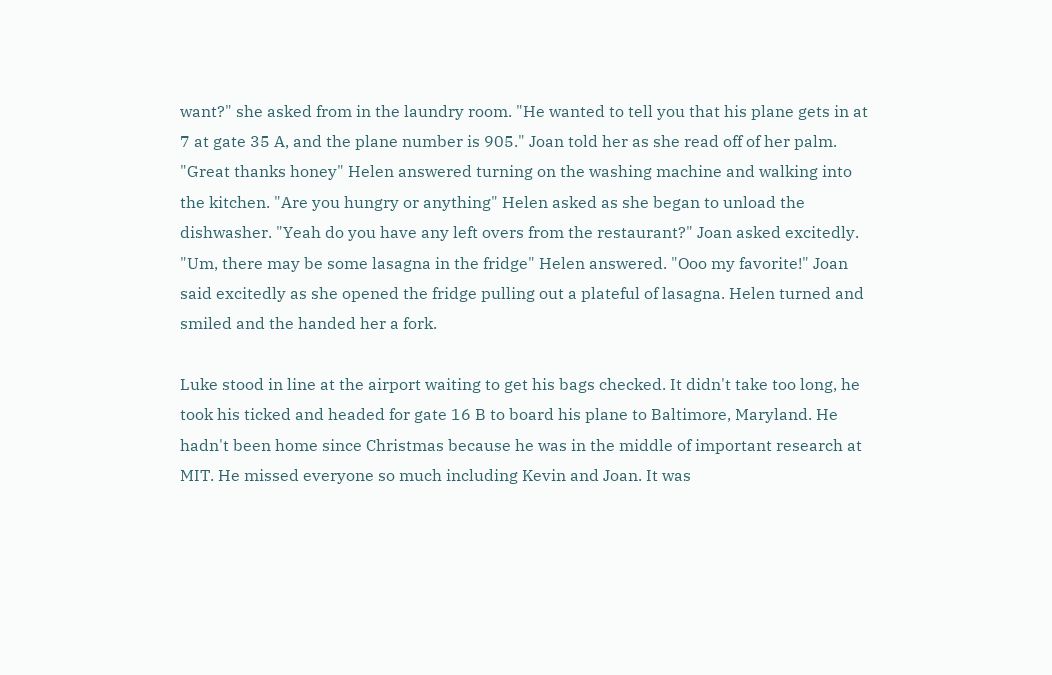want?" she asked from in the laundry room. "He wanted to tell you that his plane gets in at 7 at gate 35 A, and the plane number is 905." Joan told her as she read off of her palm. "Great thanks honey" Helen answered turning on the washing machine and walking into the kitchen. "Are you hungry or anything" Helen asked as she began to unload the dishwasher. "Yeah do you have any left overs from the restaurant?" Joan asked excitedly. "Um, there may be some lasagna in the fridge" Helen answered. "Ooo my favorite!" Joan said excitedly as she opened the fridge pulling out a plateful of lasagna. Helen turned and smiled and the handed her a fork.

Luke stood in line at the airport waiting to get his bags checked. It didn't take too long, he took his ticked and headed for gate 16 B to board his plane to Baltimore, Maryland. He hadn't been home since Christmas because he was in the middle of important research at MIT. He missed everyone so much including Kevin and Joan. It was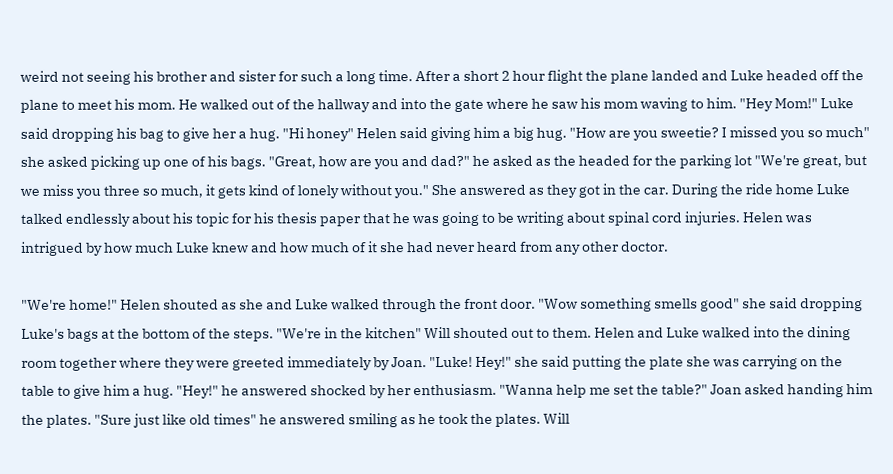weird not seeing his brother and sister for such a long time. After a short 2 hour flight the plane landed and Luke headed off the plane to meet his mom. He walked out of the hallway and into the gate where he saw his mom waving to him. "Hey Mom!" Luke said dropping his bag to give her a hug. "Hi honey" Helen said giving him a big hug. "How are you sweetie? I missed you so much" she asked picking up one of his bags. "Great, how are you and dad?" he asked as the headed for the parking lot "We're great, but we miss you three so much, it gets kind of lonely without you." She answered as they got in the car. During the ride home Luke talked endlessly about his topic for his thesis paper that he was going to be writing about spinal cord injuries. Helen was intrigued by how much Luke knew and how much of it she had never heard from any other doctor.

"We're home!" Helen shouted as she and Luke walked through the front door. "Wow something smells good" she said dropping Luke's bags at the bottom of the steps. "We're in the kitchen" Will shouted out to them. Helen and Luke walked into the dining room together where they were greeted immediately by Joan. "Luke! Hey!" she said putting the plate she was carrying on the table to give him a hug. "Hey!" he answered shocked by her enthusiasm. "Wanna help me set the table?" Joan asked handing him the plates. "Sure just like old times" he answered smiling as he took the plates. Will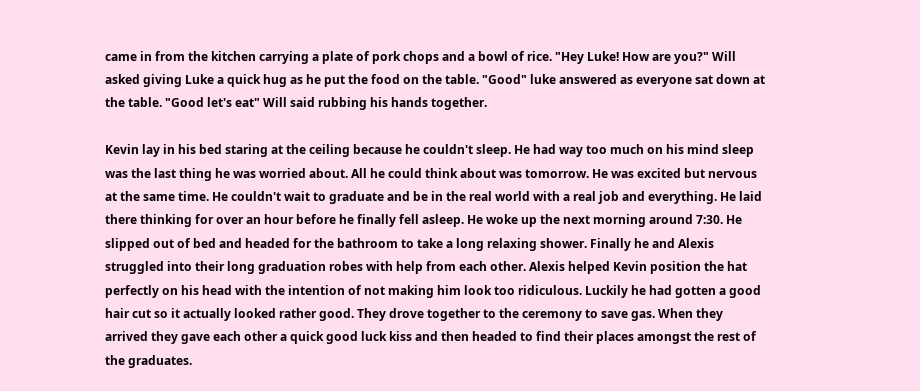came in from the kitchen carrying a plate of pork chops and a bowl of rice. "Hey Luke! How are you?" Will asked giving Luke a quick hug as he put the food on the table. "Good" luke answered as everyone sat down at the table. "Good let's eat" Will said rubbing his hands together.

Kevin lay in his bed staring at the ceiling because he couldn't sleep. He had way too much on his mind sleep was the last thing he was worried about. All he could think about was tomorrow. He was excited but nervous at the same time. He couldn't wait to graduate and be in the real world with a real job and everything. He laid there thinking for over an hour before he finally fell asleep. He woke up the next morning around 7:30. He slipped out of bed and headed for the bathroom to take a long relaxing shower. Finally he and Alexis struggled into their long graduation robes with help from each other. Alexis helped Kevin position the hat perfectly on his head with the intention of not making him look too ridiculous. Luckily he had gotten a good hair cut so it actually looked rather good. They drove together to the ceremony to save gas. When they arrived they gave each other a quick good luck kiss and then headed to find their places amongst the rest of the graduates.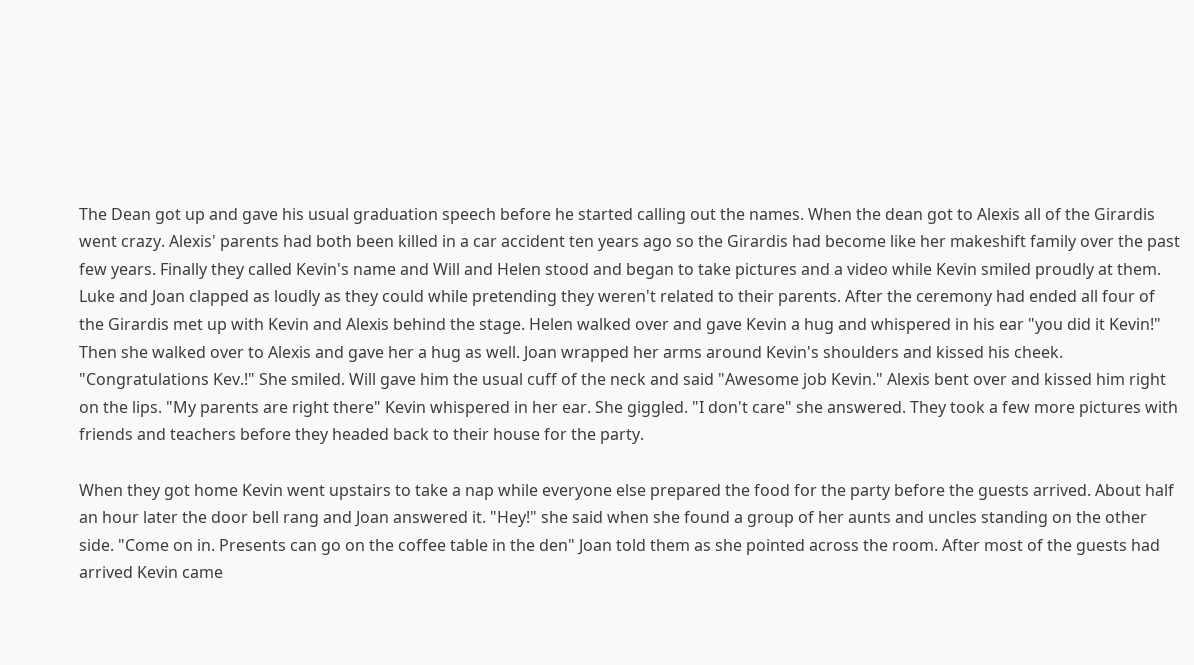The Dean got up and gave his usual graduation speech before he started calling out the names. When the dean got to Alexis all of the Girardis went crazy. Alexis' parents had both been killed in a car accident ten years ago so the Girardis had become like her makeshift family over the past few years. Finally they called Kevin's name and Will and Helen stood and began to take pictures and a video while Kevin smiled proudly at them. Luke and Joan clapped as loudly as they could while pretending they weren't related to their parents. After the ceremony had ended all four of the Girardis met up with Kevin and Alexis behind the stage. Helen walked over and gave Kevin a hug and whispered in his ear "you did it Kevin!" Then she walked over to Alexis and gave her a hug as well. Joan wrapped her arms around Kevin's shoulders and kissed his cheek. "Congratulations Kev.!" She smiled. Will gave him the usual cuff of the neck and said "Awesome job Kevin." Alexis bent over and kissed him right on the lips. "My parents are right there" Kevin whispered in her ear. She giggled. "I don't care" she answered. They took a few more pictures with friends and teachers before they headed back to their house for the party.

When they got home Kevin went upstairs to take a nap while everyone else prepared the food for the party before the guests arrived. About half an hour later the door bell rang and Joan answered it. "Hey!" she said when she found a group of her aunts and uncles standing on the other side. "Come on in. Presents can go on the coffee table in the den" Joan told them as she pointed across the room. After most of the guests had arrived Kevin came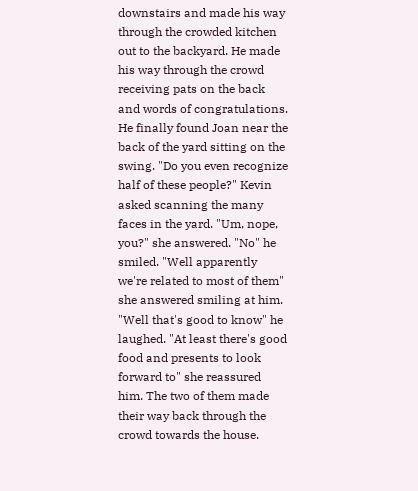downstairs and made his way through the crowded kitchen out to the backyard. He made his way through the crowd receiving pats on the back and words of congratulations. He finally found Joan near the back of the yard sitting on the swing. "Do you even recognize half of these people?" Kevin asked scanning the many faces in the yard. "Um, nope, you?" she answered. "No" he smiled. "Well apparently we're related to most of them" she answered smiling at him. "Well that's good to know" he laughed. "At least there's good food and presents to look forward to" she reassured him. The two of them made their way back through the crowd towards the house.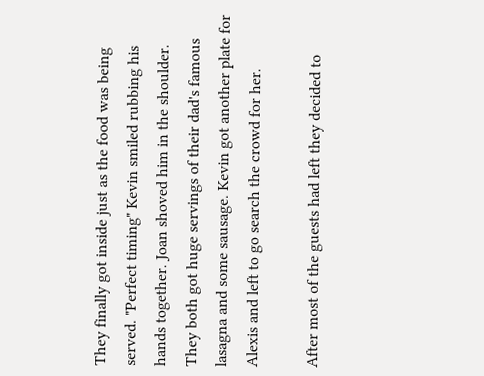They finally got inside just as the food was being served. "Perfect timing" Kevin smiled rubbing his hands together. Joan shoved him in the shoulder. They both got huge servings of their dad's famous lasagna and some sausage. Kevin got another plate for Alexis and left to go search the crowd for her.

After most of the guests had left they decided to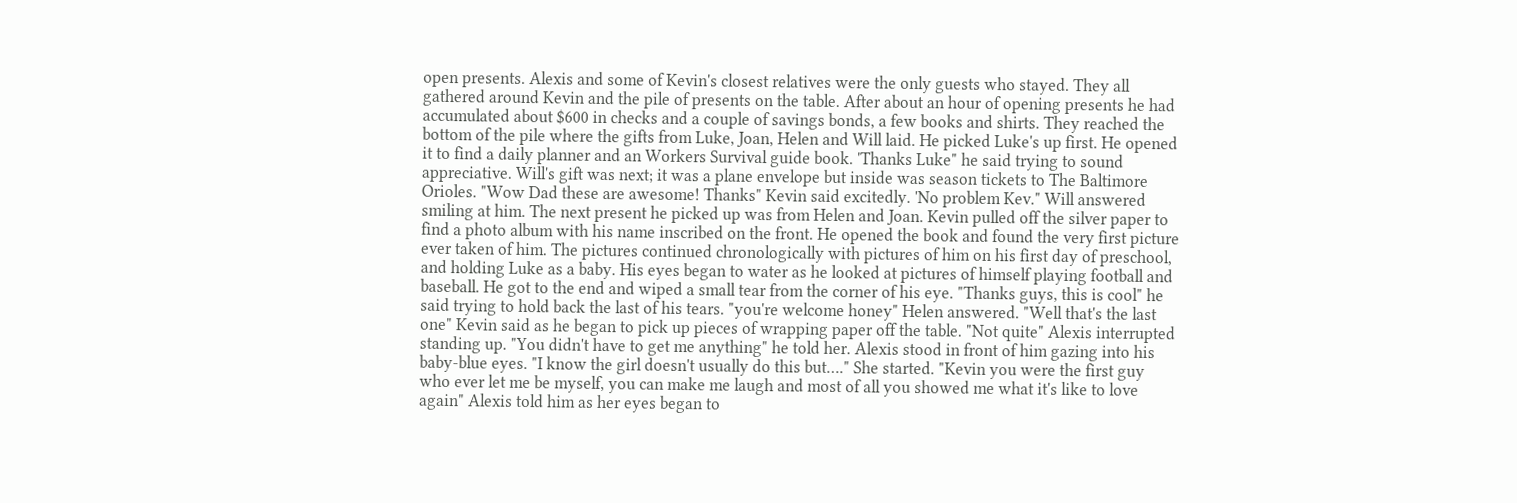open presents. Alexis and some of Kevin's closest relatives were the only guests who stayed. They all gathered around Kevin and the pile of presents on the table. After about an hour of opening presents he had accumulated about $600 in checks and a couple of savings bonds, a few books and shirts. They reached the bottom of the pile where the gifts from Luke, Joan, Helen and Will laid. He picked Luke's up first. He opened it to find a daily planner and an Workers Survival guide book. 'Thanks Luke" he said trying to sound appreciative. Will's gift was next; it was a plane envelope but inside was season tickets to The Baltimore Orioles. "Wow Dad these are awesome! Thanks" Kevin said excitedly. 'No problem Kev." Will answered smiling at him. The next present he picked up was from Helen and Joan. Kevin pulled off the silver paper to find a photo album with his name inscribed on the front. He opened the book and found the very first picture ever taken of him. The pictures continued chronologically with pictures of him on his first day of preschool, and holding Luke as a baby. His eyes began to water as he looked at pictures of himself playing football and baseball. He got to the end and wiped a small tear from the corner of his eye. "Thanks guys, this is cool" he said trying to hold back the last of his tears. "you're welcome honey" Helen answered. "Well that's the last one" Kevin said as he began to pick up pieces of wrapping paper off the table. "Not quite" Alexis interrupted standing up. "You didn't have to get me anything" he told her. Alexis stood in front of him gazing into his baby-blue eyes. "I know the girl doesn't usually do this but…." She started. "Kevin you were the first guy who ever let me be myself, you can make me laugh and most of all you showed me what it's like to love again" Alexis told him as her eyes began to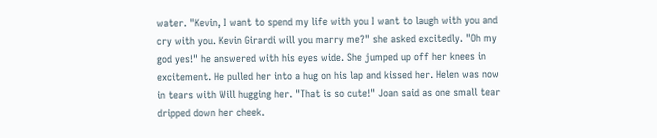water. "Kevin, I want to spend my life with you I want to laugh with you and cry with you. Kevin Girardi will you marry me?" she asked excitedly. "Oh my god yes!" he answered with his eyes wide. She jumped up off her knees in excitement. He pulled her into a hug on his lap and kissed her. Helen was now in tears with Will hugging her. "That is so cute!" Joan said as one small tear dripped down her cheek.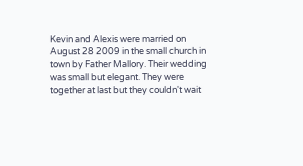Kevin and Alexis were married on August 28 2009 in the small church in town by Father Mallory. Their wedding was small but elegant. They were together at last but they couldn't wait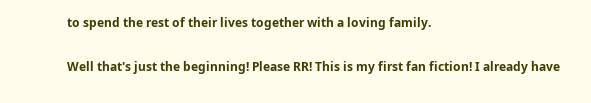to spend the rest of their lives together with a loving family.

Well that's just the beginning! Please RR! This is my first fan fiction! I already have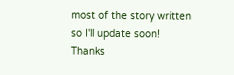most of the story written so I'll update soon! Thanks